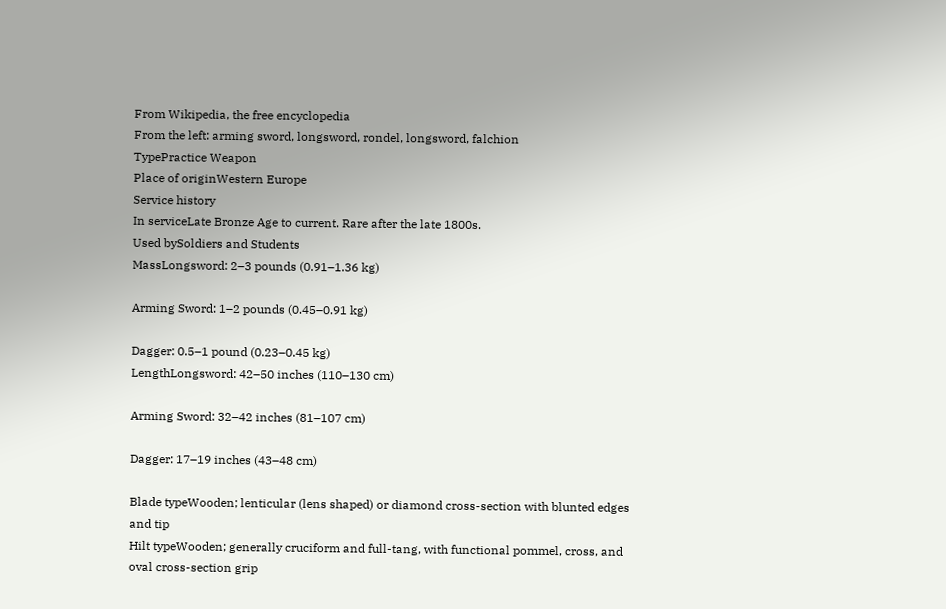From Wikipedia, the free encyclopedia
From the left: arming sword, longsword, rondel, longsword, falchion
TypePractice Weapon
Place of originWestern Europe
Service history
In serviceLate Bronze Age to current. Rare after the late 1800s.
Used bySoldiers and Students
MassLongsword: 2–3 pounds (0.91–1.36 kg)

Arming Sword: 1–2 pounds (0.45–0.91 kg)

Dagger: 0.5–1 pound (0.23–0.45 kg)
LengthLongsword: 42–50 inches (110–130 cm)

Arming Sword: 32–42 inches (81–107 cm)

Dagger: 17–19 inches (43–48 cm)

Blade typeWooden; lenticular (lens shaped) or diamond cross-section with blunted edges and tip
Hilt typeWooden; generally cruciform and full-tang, with functional pommel, cross, and oval cross-section grip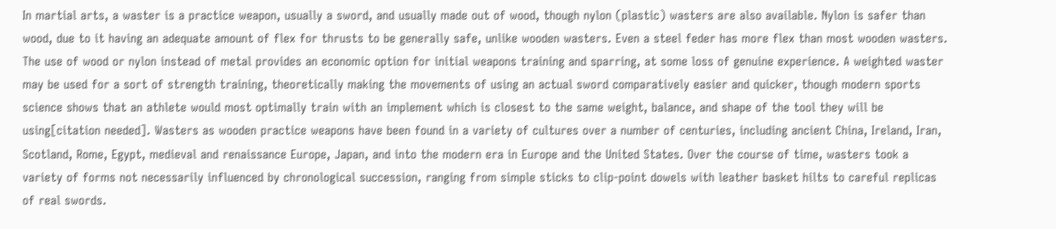In martial arts, a waster is a practice weapon, usually a sword, and usually made out of wood, though nylon (plastic) wasters are also available. Nylon is safer than wood, due to it having an adequate amount of flex for thrusts to be generally safe, unlike wooden wasters. Even a steel feder has more flex than most wooden wasters. The use of wood or nylon instead of metal provides an economic option for initial weapons training and sparring, at some loss of genuine experience. A weighted waster may be used for a sort of strength training, theoretically making the movements of using an actual sword comparatively easier and quicker, though modern sports science shows that an athlete would most optimally train with an implement which is closest to the same weight, balance, and shape of the tool they will be using[citation needed]. Wasters as wooden practice weapons have been found in a variety of cultures over a number of centuries, including ancient China, Ireland, Iran, Scotland, Rome, Egypt, medieval and renaissance Europe, Japan, and into the modern era in Europe and the United States. Over the course of time, wasters took a variety of forms not necessarily influenced by chronological succession, ranging from simple sticks to clip-point dowels with leather basket hilts to careful replicas of real swords.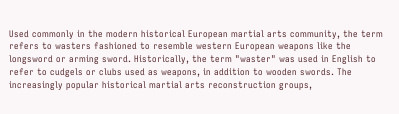Used commonly in the modern historical European martial arts community, the term refers to wasters fashioned to resemble western European weapons like the longsword or arming sword. Historically, the term "waster" was used in English to refer to cudgels or clubs used as weapons, in addition to wooden swords. The increasingly popular historical martial arts reconstruction groups,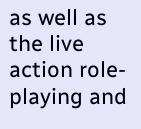as well as the live action role-playing and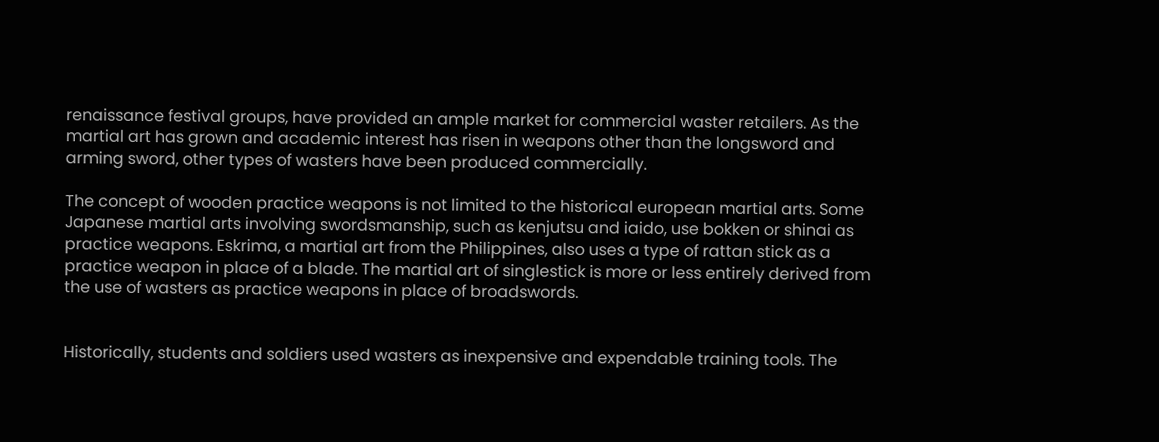renaissance festival groups, have provided an ample market for commercial waster retailers. As the martial art has grown and academic interest has risen in weapons other than the longsword and arming sword, other types of wasters have been produced commercially.

The concept of wooden practice weapons is not limited to the historical european martial arts. Some Japanese martial arts involving swordsmanship, such as kenjutsu and iaido, use bokken or shinai as practice weapons. Eskrima, a martial art from the Philippines, also uses a type of rattan stick as a practice weapon in place of a blade. The martial art of singlestick is more or less entirely derived from the use of wasters as practice weapons in place of broadswords.


Historically, students and soldiers used wasters as inexpensive and expendable training tools. The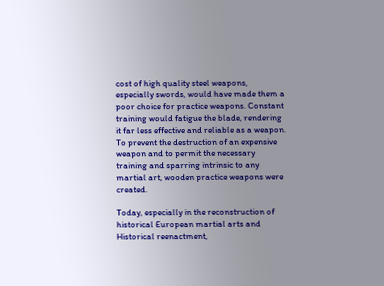cost of high quality steel weapons, especially swords, would have made them a poor choice for practice weapons. Constant training would fatigue the blade, rendering it far less effective and reliable as a weapon. To prevent the destruction of an expensive weapon and to permit the necessary training and sparring intrinsic to any martial art, wooden practice weapons were created.

Today, especially in the reconstruction of historical European martial arts and Historical reenactment,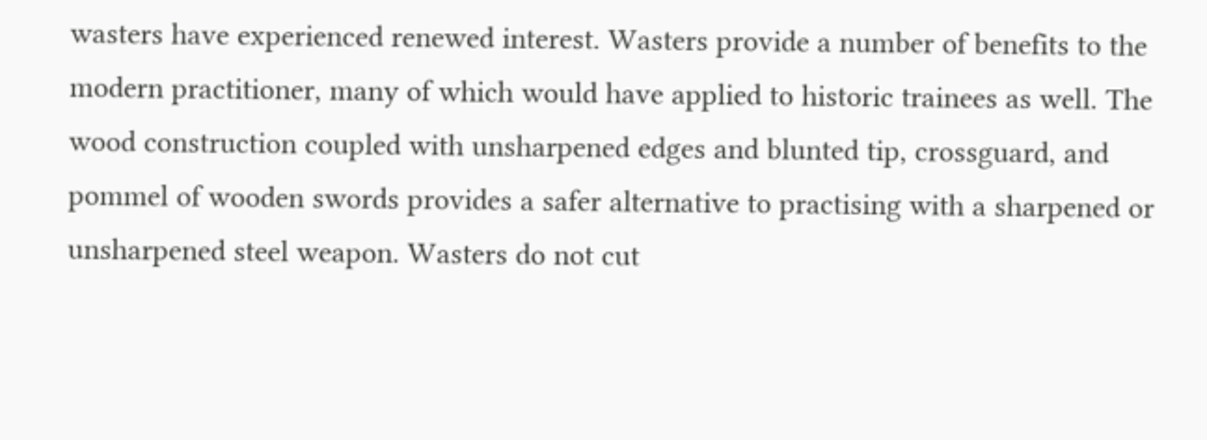wasters have experienced renewed interest. Wasters provide a number of benefits to the modern practitioner, many of which would have applied to historic trainees as well. The wood construction coupled with unsharpened edges and blunted tip, crossguard, and pommel of wooden swords provides a safer alternative to practising with a sharpened or unsharpened steel weapon. Wasters do not cut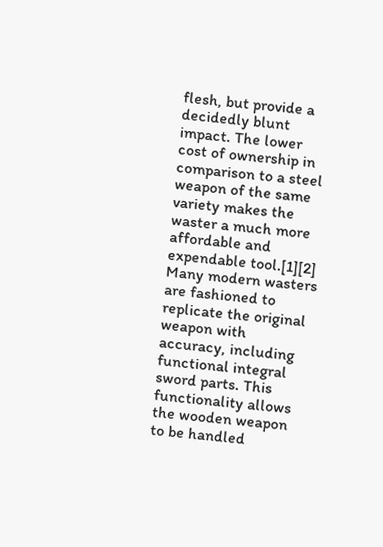flesh, but provide a decidedly blunt impact. The lower cost of ownership in comparison to a steel weapon of the same variety makes the waster a much more affordable and expendable tool.[1][2] Many modern wasters are fashioned to replicate the original weapon with accuracy, including functional integral sword parts. This functionality allows the wooden weapon to be handled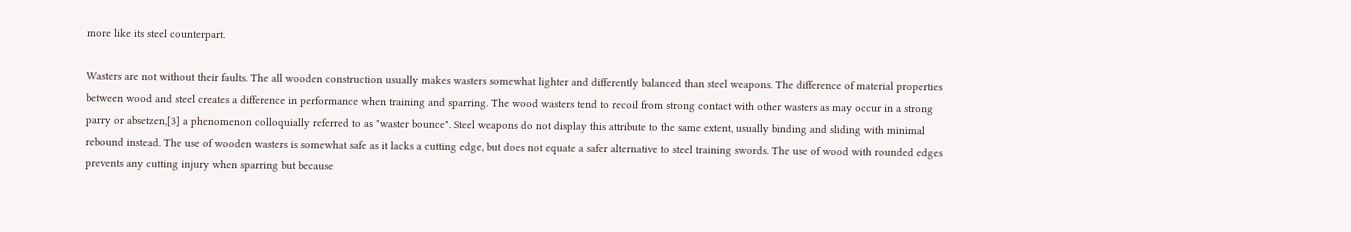more like its steel counterpart.

Wasters are not without their faults. The all wooden construction usually makes wasters somewhat lighter and differently balanced than steel weapons. The difference of material properties between wood and steel creates a difference in performance when training and sparring. The wood wasters tend to recoil from strong contact with other wasters as may occur in a strong parry or absetzen,[3] a phenomenon colloquially referred to as "waster bounce". Steel weapons do not display this attribute to the same extent, usually binding and sliding with minimal rebound instead. The use of wooden wasters is somewhat safe as it lacks a cutting edge, but does not equate a safer alternative to steel training swords. The use of wood with rounded edges prevents any cutting injury when sparring but because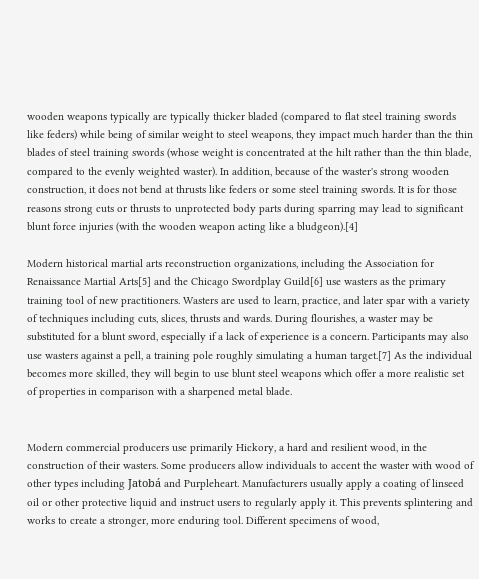wooden weapons typically are typically thicker bladed (compared to flat steel training swords like feders) while being of similar weight to steel weapons, they impact much harder than the thin blades of steel training swords (whose weight is concentrated at the hilt rather than the thin blade, compared to the evenly weighted waster). In addition, because of the waster's strong wooden construction, it does not bend at thrusts like feders or some steel training swords. It is for those reasons strong cuts or thrusts to unprotected body parts during sparring may lead to significant blunt force injuries (with the wooden weapon acting like a bludgeon).[4]

Modern historical martial arts reconstruction organizations, including the Association for Renaissance Martial Arts[5] and the Chicago Swordplay Guild[6] use wasters as the primary training tool of new practitioners. Wasters are used to learn, practice, and later spar with a variety of techniques including cuts, slices, thrusts and wards. During flourishes, a waster may be substituted for a blunt sword, especially if a lack of experience is a concern. Participants may also use wasters against a pell, a training pole roughly simulating a human target.[7] As the individual becomes more skilled, they will begin to use blunt steel weapons which offer a more realistic set of properties in comparison with a sharpened metal blade.


Modern commercial producers use primarily Hickory, a hard and resilient wood, in the construction of their wasters. Some producers allow individuals to accent the waster with wood of other types including Jatobá and Purpleheart. Manufacturers usually apply a coating of linseed oil or other protective liquid and instruct users to regularly apply it. This prevents splintering and works to create a stronger, more enduring tool. Different specimens of wood,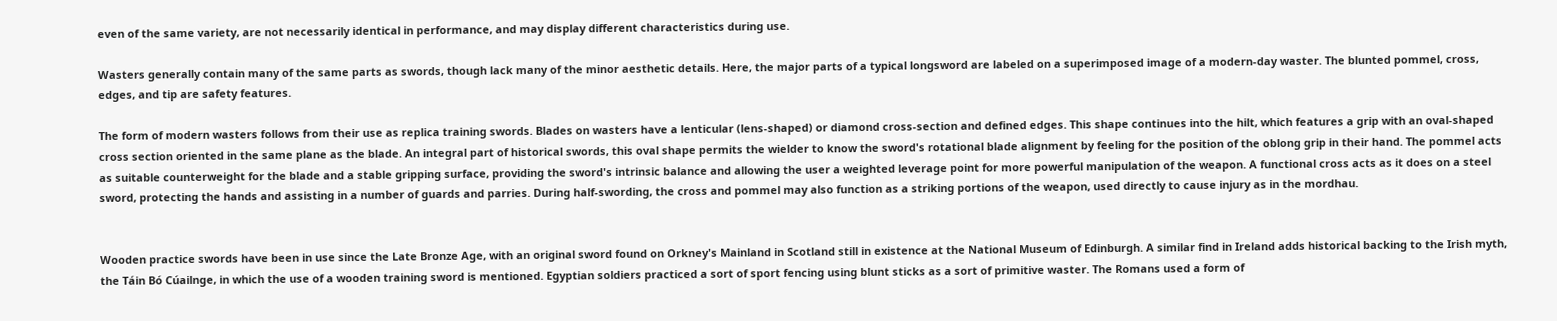even of the same variety, are not necessarily identical in performance, and may display different characteristics during use.

Wasters generally contain many of the same parts as swords, though lack many of the minor aesthetic details. Here, the major parts of a typical longsword are labeled on a superimposed image of a modern-day waster. The blunted pommel, cross, edges, and tip are safety features.

The form of modern wasters follows from their use as replica training swords. Blades on wasters have a lenticular (lens-shaped) or diamond cross-section and defined edges. This shape continues into the hilt, which features a grip with an oval-shaped cross section oriented in the same plane as the blade. An integral part of historical swords, this oval shape permits the wielder to know the sword's rotational blade alignment by feeling for the position of the oblong grip in their hand. The pommel acts as suitable counterweight for the blade and a stable gripping surface, providing the sword's intrinsic balance and allowing the user a weighted leverage point for more powerful manipulation of the weapon. A functional cross acts as it does on a steel sword, protecting the hands and assisting in a number of guards and parries. During half-swording, the cross and pommel may also function as a striking portions of the weapon, used directly to cause injury as in the mordhau.


Wooden practice swords have been in use since the Late Bronze Age, with an original sword found on Orkney's Mainland in Scotland still in existence at the National Museum of Edinburgh. A similar find in Ireland adds historical backing to the Irish myth, the Táin Bó Cúailnge, in which the use of a wooden training sword is mentioned. Egyptian soldiers practiced a sort of sport fencing using blunt sticks as a sort of primitive waster. The Romans used a form of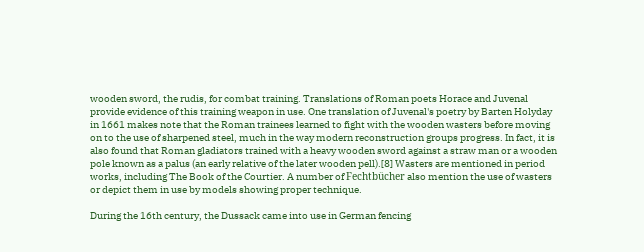wooden sword, the rudis, for combat training. Translations of Roman poets Horace and Juvenal provide evidence of this training weapon in use. One translation of Juvenal's poetry by Barten Holyday in 1661 makes note that the Roman trainees learned to fight with the wooden wasters before moving on to the use of sharpened steel, much in the way modern reconstruction groups progress. In fact, it is also found that Roman gladiators trained with a heavy wooden sword against a straw man or a wooden pole known as a palus (an early relative of the later wooden pell).[8] Wasters are mentioned in period works, including The Book of the Courtier. A number of Fechtbücher also mention the use of wasters or depict them in use by models showing proper technique.

During the 16th century, the Dussack came into use in German fencing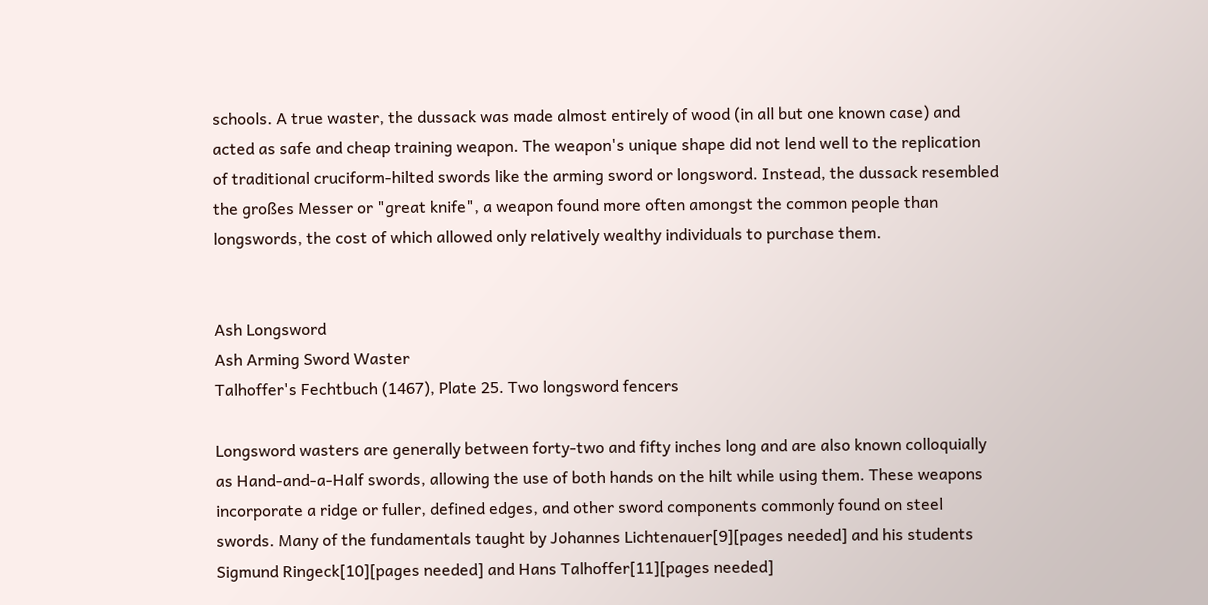schools. A true waster, the dussack was made almost entirely of wood (in all but one known case) and acted as safe and cheap training weapon. The weapon's unique shape did not lend well to the replication of traditional cruciform-hilted swords like the arming sword or longsword. Instead, the dussack resembled the großes Messer or "great knife", a weapon found more often amongst the common people than longswords, the cost of which allowed only relatively wealthy individuals to purchase them.


Ash Longsword
Ash Arming Sword Waster
Talhoffer's Fechtbuch (1467), Plate 25. Two longsword fencers

Longsword wasters are generally between forty-two and fifty inches long and are also known colloquially as Hand-and-a-Half swords, allowing the use of both hands on the hilt while using them. These weapons incorporate a ridge or fuller, defined edges, and other sword components commonly found on steel swords. Many of the fundamentals taught by Johannes Lichtenauer[9][pages needed] and his students Sigmund Ringeck[10][pages needed] and Hans Talhoffer[11][pages needed]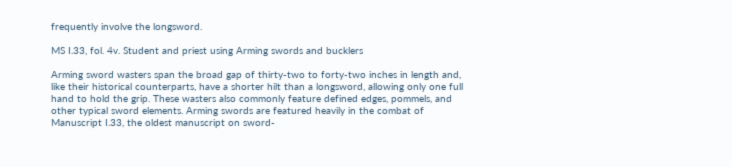frequently involve the longsword.

MS I.33, fol. 4v. Student and priest using Arming swords and bucklers

Arming sword wasters span the broad gap of thirty-two to forty-two inches in length and, like their historical counterparts, have a shorter hilt than a longsword, allowing only one full hand to hold the grip. These wasters also commonly feature defined edges, pommels, and other typical sword elements. Arming swords are featured heavily in the combat of Manuscript I.33, the oldest manuscript on sword-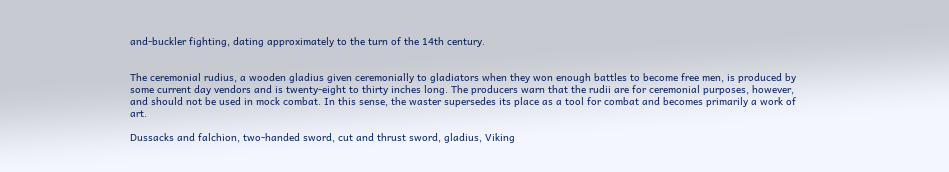and-buckler fighting, dating approximately to the turn of the 14th century.


The ceremonial rudius, a wooden gladius given ceremonially to gladiators when they won enough battles to become free men, is produced by some current day vendors and is twenty-eight to thirty inches long. The producers warn that the rudii are for ceremonial purposes, however, and should not be used in mock combat. In this sense, the waster supersedes its place as a tool for combat and becomes primarily a work of art.

Dussacks and falchion, two-handed sword, cut and thrust sword, gladius, Viking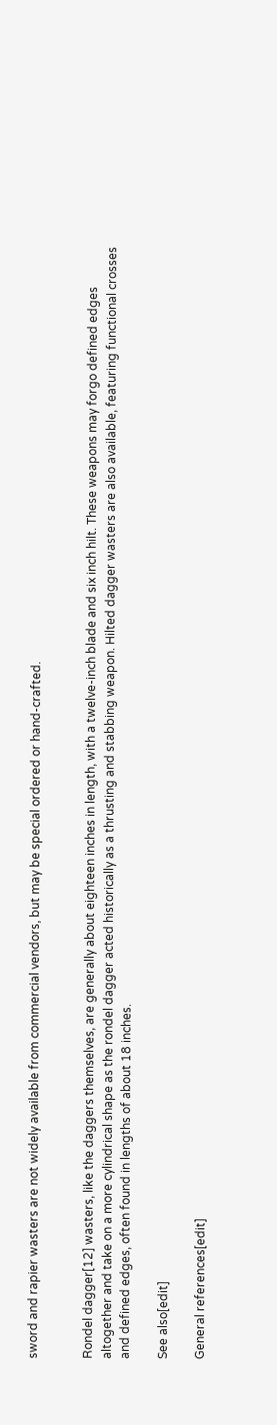sword and rapier wasters are not widely available from commercial vendors, but may be special ordered or hand-crafted.


Rondel dagger[12] wasters, like the daggers themselves, are generally about eighteen inches in length, with a twelve-inch blade and six inch hilt. These weapons may forgo defined edges altogether and take on a more cylindrical shape as the rondel dagger acted historically as a thrusting and stabbing weapon. Hilted dagger wasters are also available, featuring functional crosses and defined edges, often found in lengths of about 18 inches.

See also[edit]

General references[edit]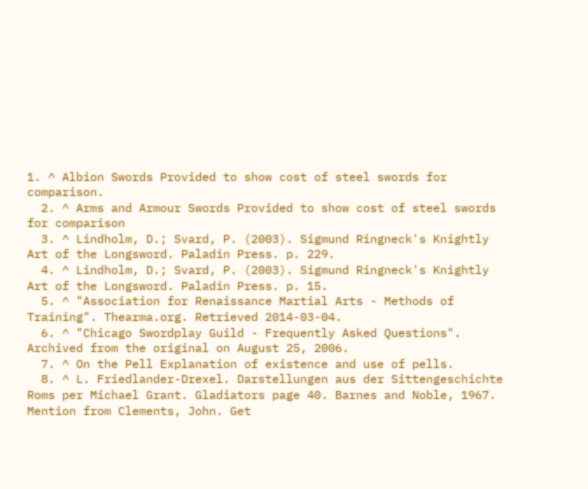1. ^ Albion Swords Provided to show cost of steel swords for comparison.
  2. ^ Arms and Armour Swords Provided to show cost of steel swords for comparison
  3. ^ Lindholm, D.; Svard, P. (2003). Sigmund Ringneck's Knightly Art of the Longsword. Paladin Press. p. 229.
  4. ^ Lindholm, D.; Svard, P. (2003). Sigmund Ringneck's Knightly Art of the Longsword. Paladin Press. p. 15.
  5. ^ "Association for Renaissance Martial Arts - Methods of Training". Thearma.org. Retrieved 2014-03-04.
  6. ^ "Chicago Swordplay Guild - Frequently Asked Questions". Archived from the original on August 25, 2006.
  7. ^ On the Pell Explanation of existence and use of pells.
  8. ^ L. Friedlander-Drexel. Darstellungen aus der Sittengeschichte Roms per Michael Grant. Gladiators page 40. Barnes and Noble, 1967. Mention from Clements, John. Get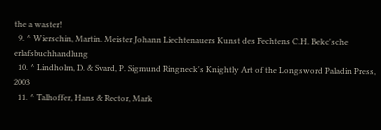the a waster!
  9. ^ Wierschin, Martin. Meister Johann Liechtenauers Kunst des Fechtens C.H. Bekc'sche erlafsbuchhandlung
  10. ^ Lindholm, D. & Svard, P. Sigmund Ringneck's Knightly Art of the Longsword Paladin Press, 2003
  11. ^ Talhoffer, Hans & Rector, Mark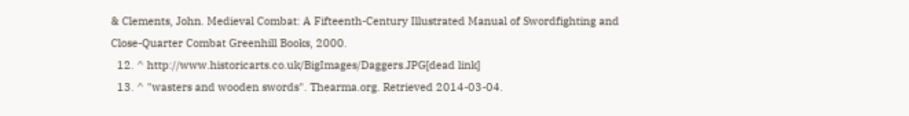& Clements, John. Medieval Combat: A Fifteenth-Century Illustrated Manual of Swordfighting and Close-Quarter Combat Greenhill Books, 2000.
  12. ^ http://www.historicarts.co.uk/BigImages/Daggers.JPG[dead link]
  13. ^ "wasters and wooden swords". Thearma.org. Retrieved 2014-03-04.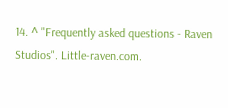14. ^ "Frequently asked questions - Raven Studios". Little-raven.com.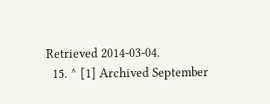Retrieved 2014-03-04.
  15. ^ [1] Archived September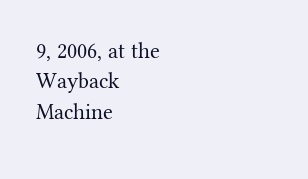9, 2006, at the Wayback Machine